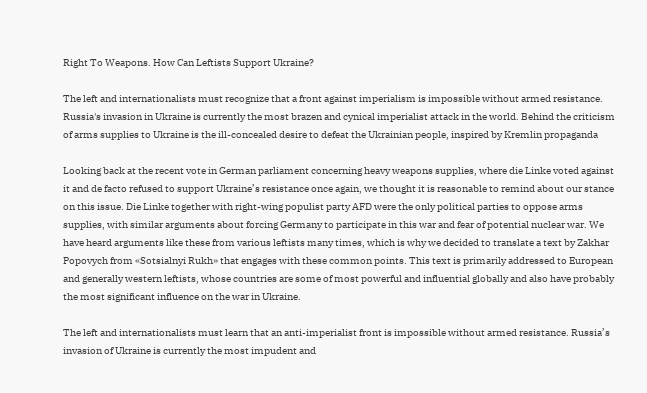Right To Weapons. How Can Leftists Support Ukraine?

The left and internationalists must recognize that a front against imperialism is impossible without armed resistance. Russia's invasion in Ukraine is currently the most brazen and cynical imperialist attack in the world. Behind the criticism of arms supplies to Ukraine is the ill-concealed desire to defeat the Ukrainian people, inspired by Kremlin propaganda

Looking back at the recent vote in German parliament concerning heavy weapons supplies, where die Linke voted against it and de facto refused to support Ukraine’s resistance once again, we thought it is reasonable to remind about our stance on this issue. Die Linke together with right-wing populist party AFD were the only political parties to oppose arms supplies, with similar arguments about forcing Germany to participate in this war and fear of potential nuclear war. We have heard arguments like these from various leftists many times, which is why we decided to translate a text by Zakhar Popovych from «Sotsialnyi Rukh» that engages with these common points. This text is primarily addressed to European and generally western leftists, whose countries are some of most powerful and influential globally and also have probably the most significant influence on the war in Ukraine.

The left and internationalists must learn that an anti-imperialist front is impossible without armed resistance. Russia’s invasion of Ukraine is currently the most impudent and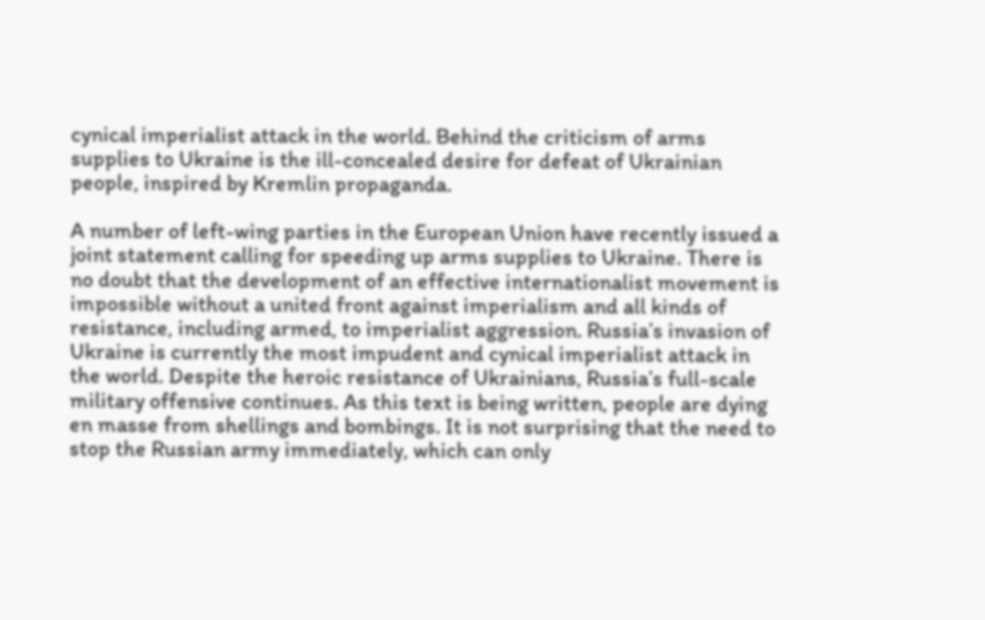cynical imperialist attack in the world. Behind the criticism of arms supplies to Ukraine is the ill-concealed desire for defeat of Ukrainian people, inspired by Kremlin propaganda.

A number of left-wing parties in the European Union have recently issued a joint statement calling for speeding up arms supplies to Ukraine. There is no doubt that the development of an effective internationalist movement is impossible without a united front against imperialism and all kinds of resistance, including armed, to imperialist aggression. Russia’s invasion of Ukraine is currently the most impudent and cynical imperialist attack in the world. Despite the heroic resistance of Ukrainians, Russia’s full-scale military offensive continues. As this text is being written, people are dying en masse from shellings and bombings. It is not surprising that the need to stop the Russian army immediately, which can only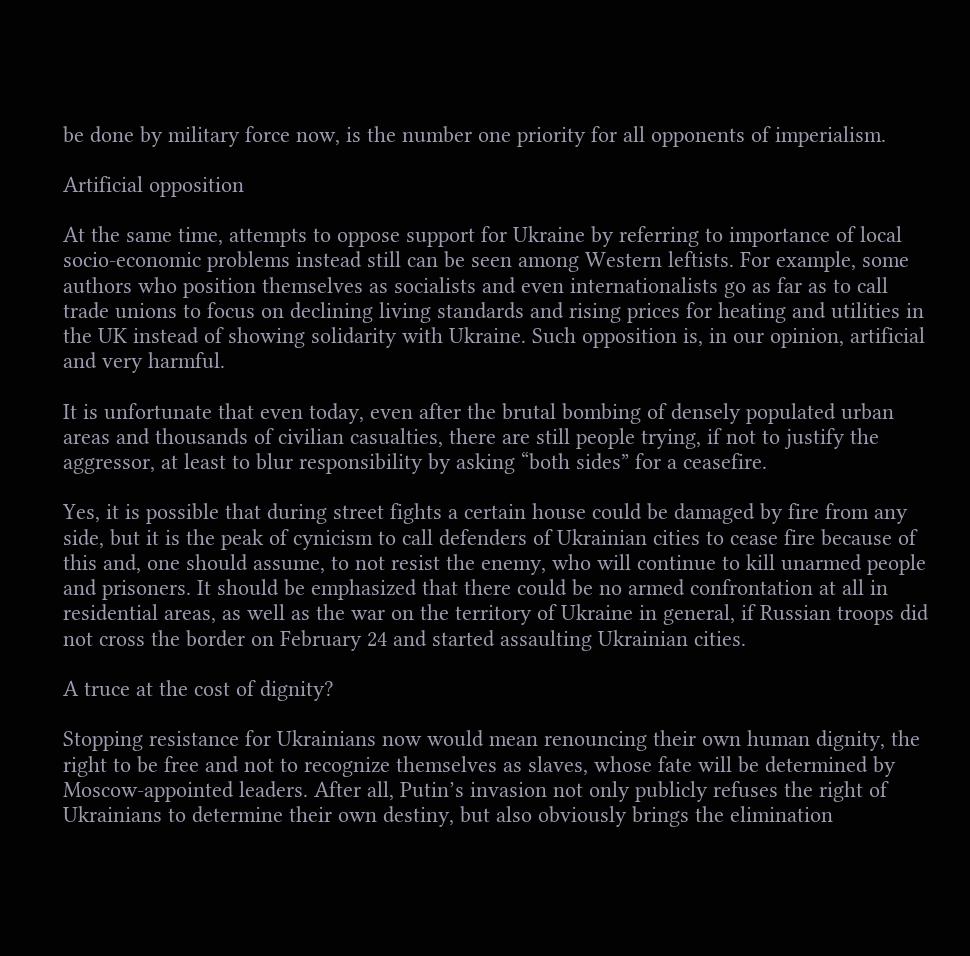be done by military force now, is the number one priority for all opponents of imperialism.

Artificial opposition

At the same time, attempts to oppose support for Ukraine by referring to importance of local socio-economic problems instead still can be seen among Western leftists. For example, some authors who position themselves as socialists and even internationalists go as far as to call trade unions to focus on declining living standards and rising prices for heating and utilities in the UK instead of showing solidarity with Ukraine. Such opposition is, in our opinion, artificial and very harmful.

It is unfortunate that even today, even after the brutal bombing of densely populated urban areas and thousands of civilian casualties, there are still people trying, if not to justify the aggressor, at least to blur responsibility by asking “both sides” for a ceasefire.

Yes, it is possible that during street fights a certain house could be damaged by fire from any side, but it is the peak of cynicism to call defenders of Ukrainian cities to cease fire because of this and, one should assume, to not resist the enemy, who will continue to kill unarmed people and prisoners. It should be emphasized that there could be no armed confrontation at all in residential areas, as well as the war on the territory of Ukraine in general, if Russian troops did not cross the border on February 24 and started assaulting Ukrainian cities.

A truce at the cost of dignity?

Stopping resistance for Ukrainians now would mean renouncing their own human dignity, the right to be free and not to recognize themselves as slaves, whose fate will be determined by Moscow-appointed leaders. After all, Putin’s invasion not only publicly refuses the right of Ukrainians to determine their own destiny, but also obviously brings the elimination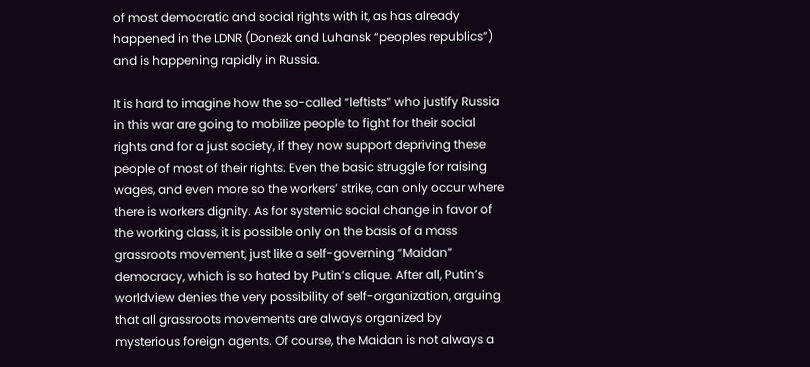of most democratic and social rights with it, as has already happened in the LDNR (Donezk and Luhansk “peoples republics”) and is happening rapidly in Russia.

It is hard to imagine how the so-called “leftists” who justify Russia in this war are going to mobilize people to fight for their social rights and for a just society, if they now support depriving these people of most of their rights. Even the basic struggle for raising wages, and even more so the workers’ strike, can only occur where there is workers dignity. As for systemic social change in favor of the working class, it is possible only on the basis of a mass grassroots movement, just like a self-governing “Maidan” democracy, which is so hated by Putin’s clique. After all, Putin’s worldview denies the very possibility of self-organization, arguing that all grassroots movements are always organized by mysterious foreign agents. Of course, the Maidan is not always a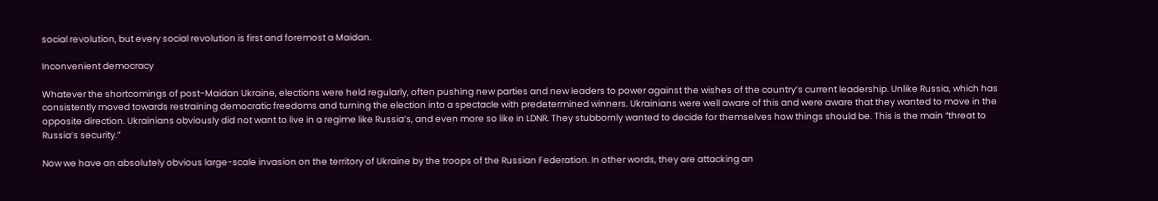social revolution, but every social revolution is first and foremost a Maidan.

Inconvenient democracy

Whatever the shortcomings of post-Maidan Ukraine, elections were held regularly, often pushing new parties and new leaders to power against the wishes of the country’s current leadership. Unlike Russia, which has consistently moved towards restraining democratic freedoms and turning the election into a spectacle with predetermined winners. Ukrainians were well aware of this and were aware that they wanted to move in the opposite direction. Ukrainians obviously did not want to live in a regime like Russia’s, and even more so like in LDNR. They stubbornly wanted to decide for themselves how things should be. This is the main “threat to Russia’s security.”

Now we have an absolutely obvious large-scale invasion on the territory of Ukraine by the troops of the Russian Federation. In other words, they are attacking an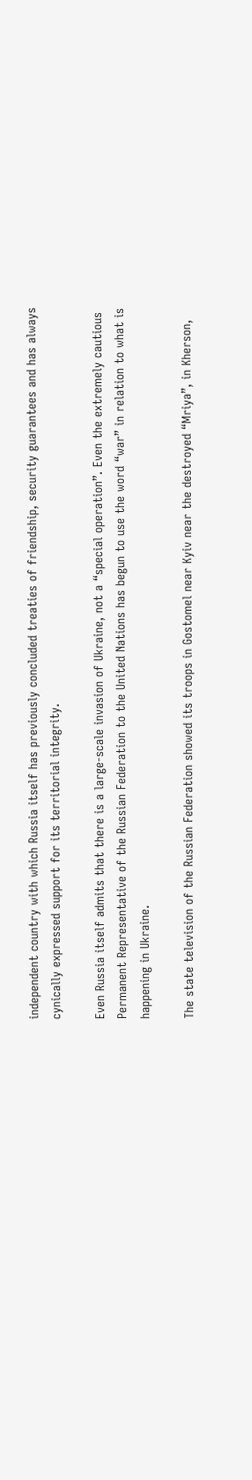independent country with which Russia itself has previously concluded treaties of friendship, security guarantees and has always cynically expressed support for its territorial integrity.

Even Russia itself admits that there is a large-scale invasion of Ukraine, not a “special operation”. Even the extremely cautious Permanent Representative of the Russian Federation to the United Nations has begun to use the word “war” in relation to what is happening in Ukraine.

The state television of the Russian Federation showed its troops in Gostomel near Kyiv near the destroyed “Mriya”, in Kherson,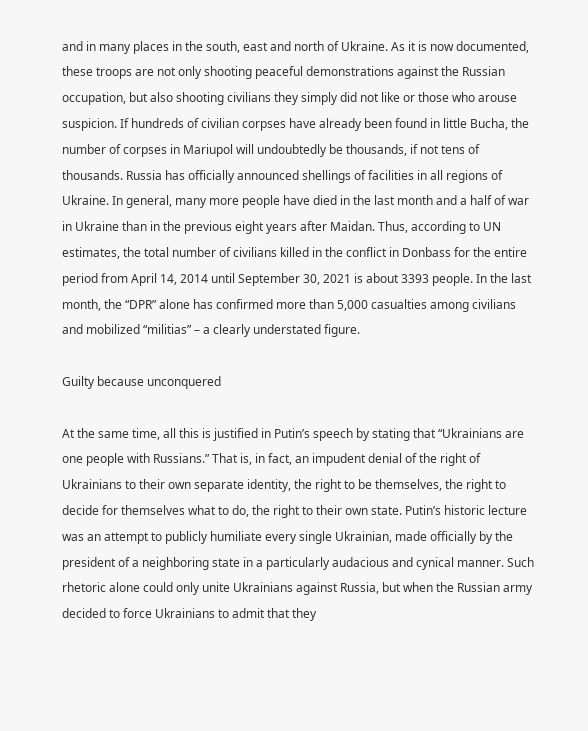and in many places in the south, east and north of Ukraine. As it is now documented, these troops are not only shooting peaceful demonstrations against the Russian occupation, but also shooting civilians they simply did not like or those who arouse suspicion. If hundreds of civilian corpses have already been found in little Bucha, the number of corpses in Mariupol will undoubtedly be thousands, if not tens of thousands. Russia has officially announced shellings of facilities in all regions of Ukraine. In general, many more people have died in the last month and a half of war in Ukraine than in the previous eight years after Maidan. Thus, according to UN estimates, the total number of civilians killed in the conflict in Donbass for the entire period from April 14, 2014 until September 30, 2021 is about 3393 people. In the last month, the “DPR” alone has confirmed more than 5,000 casualties among civilians and mobilized “militias” – a clearly understated figure.

Guilty because unconquered

At the same time, all this is justified in Putin’s speech by stating that “Ukrainians are one people with Russians.” That is, in fact, an impudent denial of the right of Ukrainians to their own separate identity, the right to be themselves, the right to decide for themselves what to do, the right to their own state. Putin’s historic lecture was an attempt to publicly humiliate every single Ukrainian, made officially by the president of a neighboring state in a particularly audacious and cynical manner. Such rhetoric alone could only unite Ukrainians against Russia, but when the Russian army decided to force Ukrainians to admit that they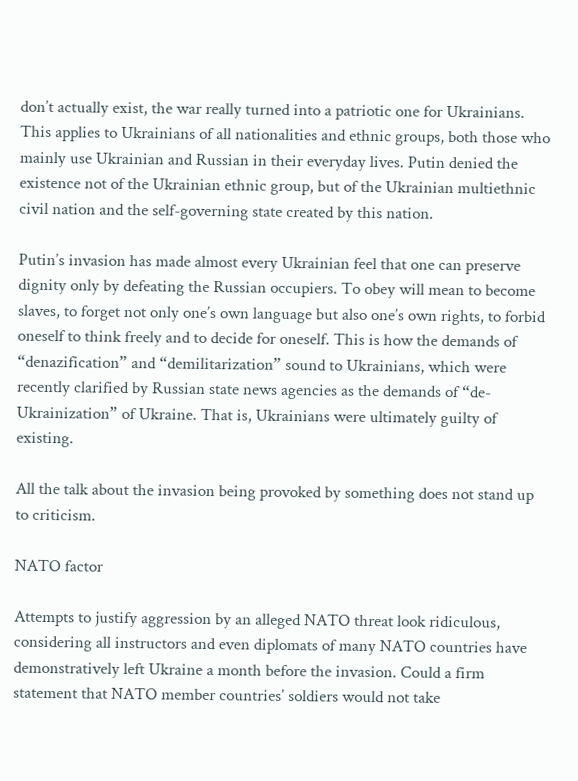don’t actually exist, the war really turned into a patriotic one for Ukrainians. This applies to Ukrainians of all nationalities and ethnic groups, both those who mainly use Ukrainian and Russian in their everyday lives. Putin denied the existence not of the Ukrainian ethnic group, but of the Ukrainian multiethnic civil nation and the self-governing state created by this nation.

Putin’s invasion has made almost every Ukrainian feel that one can preserve dignity only by defeating the Russian occupiers. To obey will mean to become slaves, to forget not only one’s own language but also one’s own rights, to forbid oneself to think freely and to decide for oneself. This is how the demands of “denazification” and “demilitarization” sound to Ukrainians, which were recently clarified by Russian state news agencies as the demands of “de-Ukrainization” of Ukraine. That is, Ukrainians were ultimately guilty of existing.

All the talk about the invasion being provoked by something does not stand up to criticism.

NATO factor

Attempts to justify aggression by an alleged NATO threat look ridiculous, considering all instructors and even diplomats of many NATO countries have demonstratively left Ukraine a month before the invasion. Could a firm statement that NATO member countries’ soldiers would not take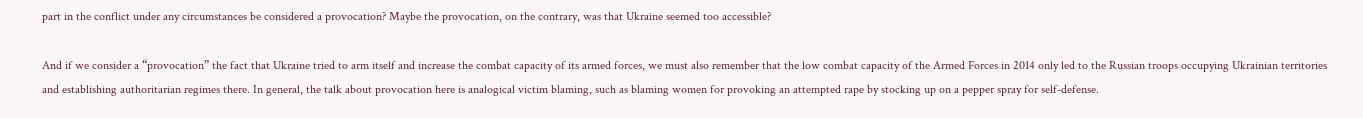part in the conflict under any circumstances be considered a provocation? Maybe the provocation, on the contrary, was that Ukraine seemed too accessible?

And if we consider a “provocation” the fact that Ukraine tried to arm itself and increase the combat capacity of its armed forces, we must also remember that the low combat capacity of the Armed Forces in 2014 only led to the Russian troops occupying Ukrainian territories and establishing authoritarian regimes there. In general, the talk about provocation here is analogical victim blaming, such as blaming women for provoking an attempted rape by stocking up on a pepper spray for self-defense.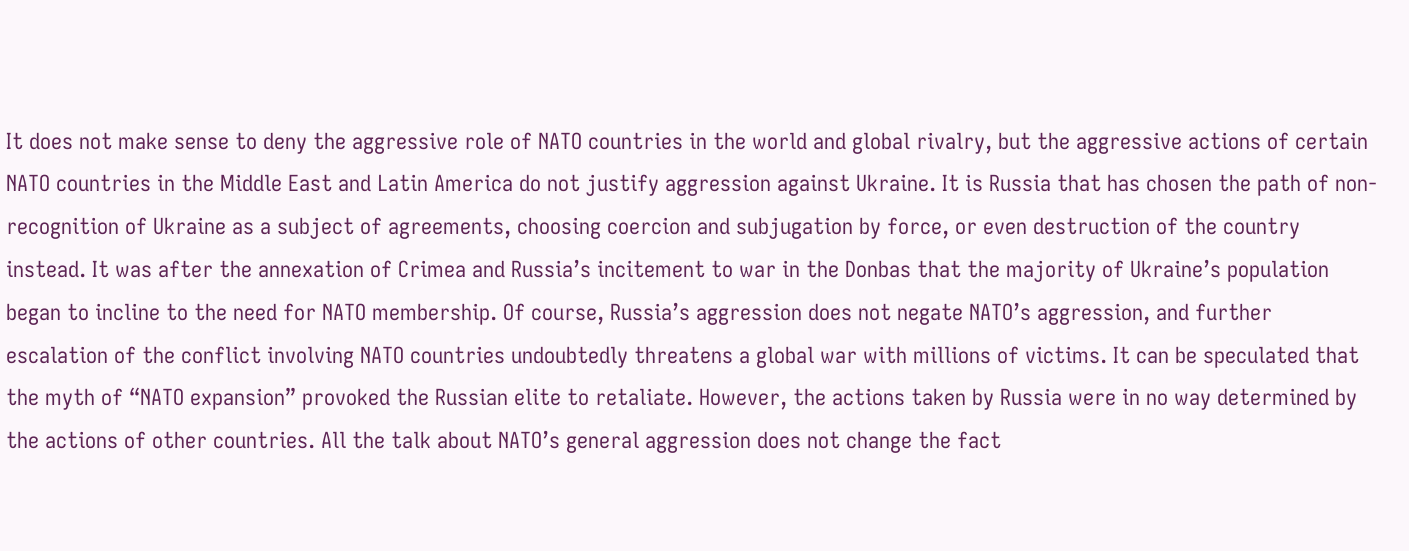It does not make sense to deny the aggressive role of NATO countries in the world and global rivalry, but the aggressive actions of certain NATO countries in the Middle East and Latin America do not justify aggression against Ukraine. It is Russia that has chosen the path of non-recognition of Ukraine as a subject of agreements, choosing coercion and subjugation by force, or even destruction of the country instead. It was after the annexation of Crimea and Russia’s incitement to war in the Donbas that the majority of Ukraine’s population began to incline to the need for NATO membership. Of course, Russia’s aggression does not negate NATO’s aggression, and further escalation of the conflict involving NATO countries undoubtedly threatens a global war with millions of victims. It can be speculated that the myth of “NATO expansion” provoked the Russian elite to retaliate. However, the actions taken by Russia were in no way determined by the actions of other countries. All the talk about NATO’s general aggression does not change the fact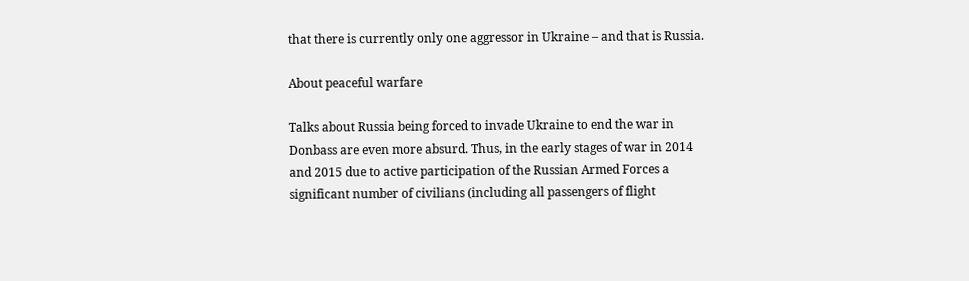that there is currently only one aggressor in Ukraine – and that is Russia.

About peaceful warfare

Talks about Russia being forced to invade Ukraine to end the war in Donbass are even more absurd. Thus, in the early stages of war in 2014 and 2015 due to active participation of the Russian Armed Forces a significant number of civilians (including all passengers of flight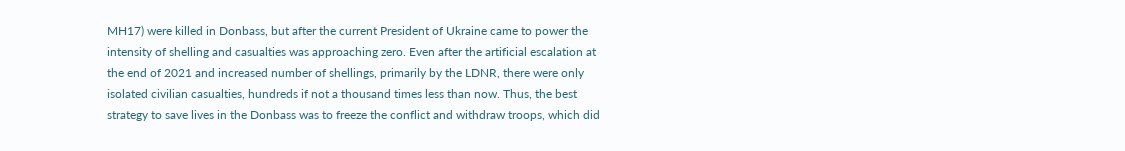MH17) were killed in Donbass, but after the current President of Ukraine came to power the intensity of shelling and casualties was approaching zero. Even after the artificial escalation at the end of 2021 and increased number of shellings, primarily by the LDNR, there were only isolated civilian casualties, hundreds if not a thousand times less than now. Thus, the best strategy to save lives in the Donbass was to freeze the conflict and withdraw troops, which did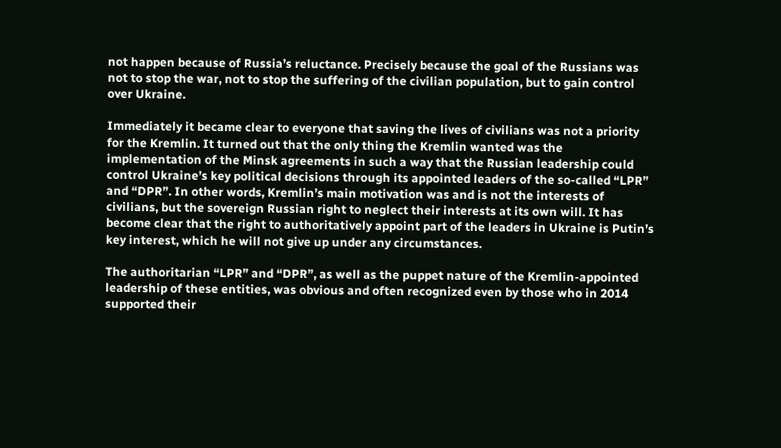not happen because of Russia’s reluctance. Precisely because the goal of the Russians was not to stop the war, not to stop the suffering of the civilian population, but to gain control over Ukraine.

Immediately it became clear to everyone that saving the lives of civilians was not a priority for the Kremlin. It turned out that the only thing the Kremlin wanted was the implementation of the Minsk agreements in such a way that the Russian leadership could control Ukraine’s key political decisions through its appointed leaders of the so-called “LPR” and “DPR”. In other words, Kremlin’s main motivation was and is not the interests of civilians, but the sovereign Russian right to neglect their interests at its own will. It has become clear that the right to authoritatively appoint part of the leaders in Ukraine is Putin’s key interest, which he will not give up under any circumstances.

The authoritarian “LPR” and “DPR”, as well as the puppet nature of the Kremlin-appointed leadership of these entities, was obvious and often recognized even by those who in 2014 supported their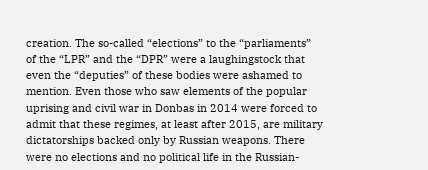creation. The so-called “elections” to the “parliaments” of the “LPR” and the “DPR” were a laughingstock that even the “deputies” of these bodies were ashamed to mention. Even those who saw elements of the popular uprising and civil war in Donbas in 2014 were forced to admit that these regimes, at least after 2015, are military dictatorships backed only by Russian weapons. There were no elections and no political life in the Russian-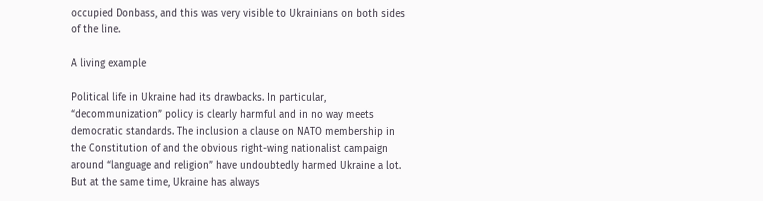occupied Donbass, and this was very visible to Ukrainians on both sides of the line.

A living example

Political life in Ukraine had its drawbacks. In particular, “decommunization” policy is clearly harmful and in no way meets democratic standards. The inclusion a clause on NATO membership in the Constitution of and the obvious right-wing nationalist campaign around “language and religion” have undoubtedly harmed Ukraine a lot. But at the same time, Ukraine has always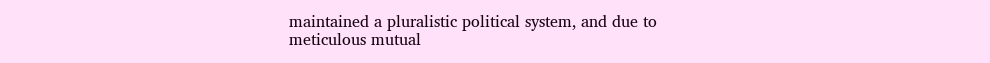maintained a pluralistic political system, and due to meticulous mutual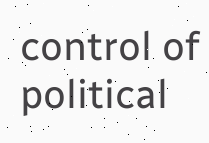control of political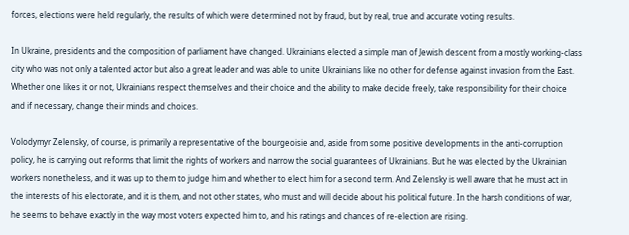forces, elections were held regularly, the results of which were determined not by fraud, but by real, true and accurate voting results.

In Ukraine, presidents and the composition of parliament have changed. Ukrainians elected a simple man of Jewish descent from a mostly working-class city who was not only a talented actor but also a great leader and was able to unite Ukrainians like no other for defense against invasion from the East. Whether one likes it or not, Ukrainians respect themselves and their choice and the ability to make decide freely, take responsibility for their choice and if necessary, change their minds and choices.

Volodymyr Zelensky, of course, is primarily a representative of the bourgeoisie and, aside from some positive developments in the anti-corruption policy, he is carrying out reforms that limit the rights of workers and narrow the social guarantees of Ukrainians. But he was elected by the Ukrainian workers nonetheless, and it was up to them to judge him and whether to elect him for a second term. And Zelensky is well aware that he must act in the interests of his electorate, and it is them, and not other states, who must and will decide about his political future. In the harsh conditions of war, he seems to behave exactly in the way most voters expected him to, and his ratings and chances of re-election are rising.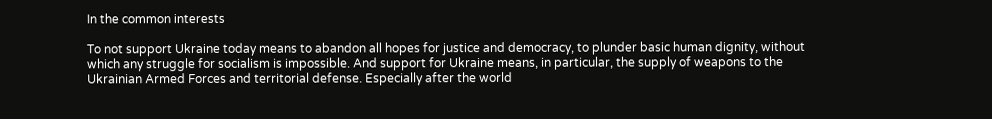In the common interests

To not support Ukraine today means to abandon all hopes for justice and democracy, to plunder basic human dignity, without which any struggle for socialism is impossible. And support for Ukraine means, in particular, the supply of weapons to the Ukrainian Armed Forces and territorial defense. Especially after the world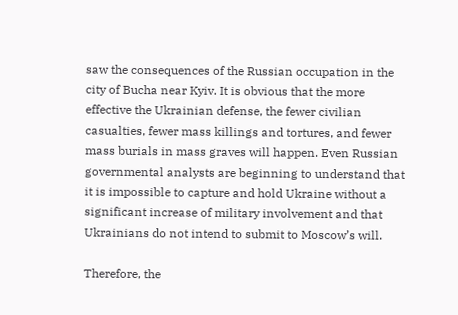saw the consequences of the Russian occupation in the city of Bucha near Kyiv. It is obvious that the more effective the Ukrainian defense, the fewer civilian casualties, fewer mass killings and tortures, and fewer mass burials in mass graves will happen. Even Russian governmental analysts are beginning to understand that it is impossible to capture and hold Ukraine without a significant increase of military involvement and that Ukrainians do not intend to submit to Moscow’s will.

Therefore, the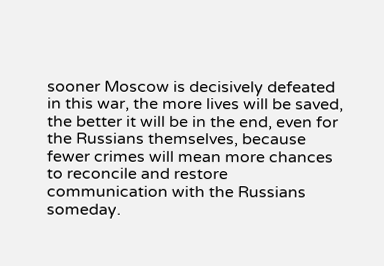sooner Moscow is decisively defeated in this war, the more lives will be saved, the better it will be in the end, even for the Russians themselves, because fewer crimes will mean more chances to reconcile and restore communication with the Russians someday.